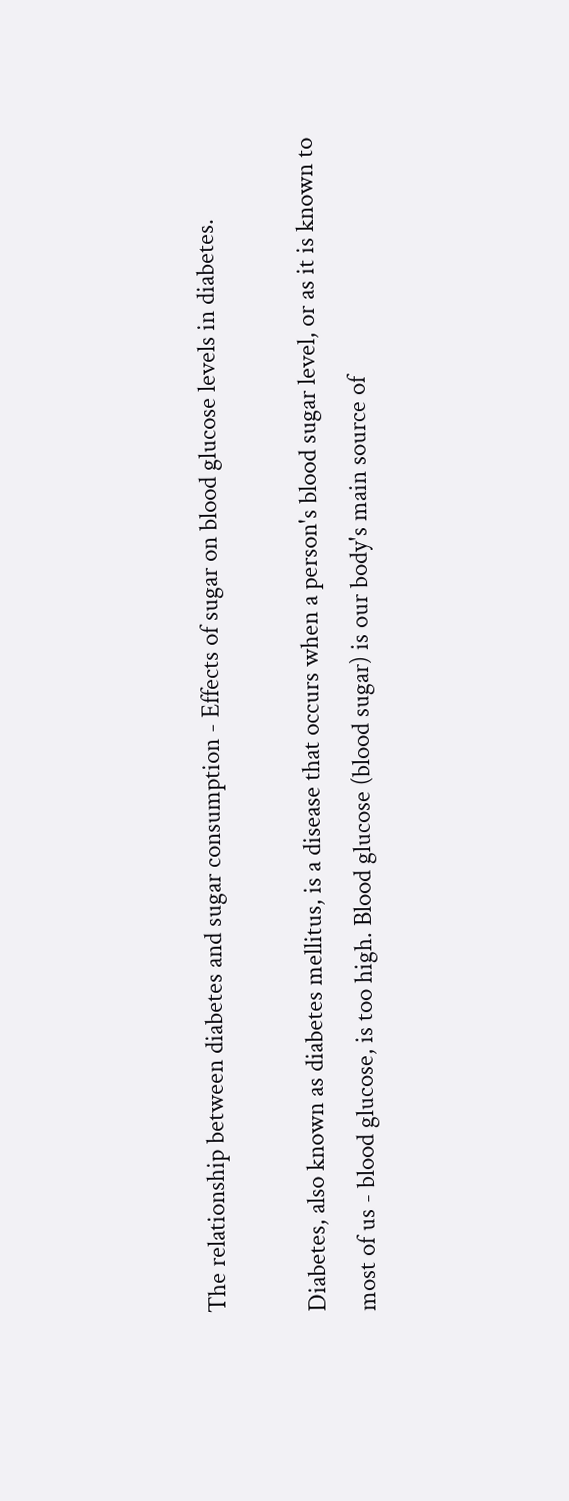The relationship between diabetes and sugar consumption - Effects of sugar on blood glucose levels in diabetes.

Diabetes, also known as diabetes mellitus, is a disease that occurs when a person's blood sugar level, or as it is known to most of us - blood glucose, is too high. Blood glucose (blood sugar) is our body's main source of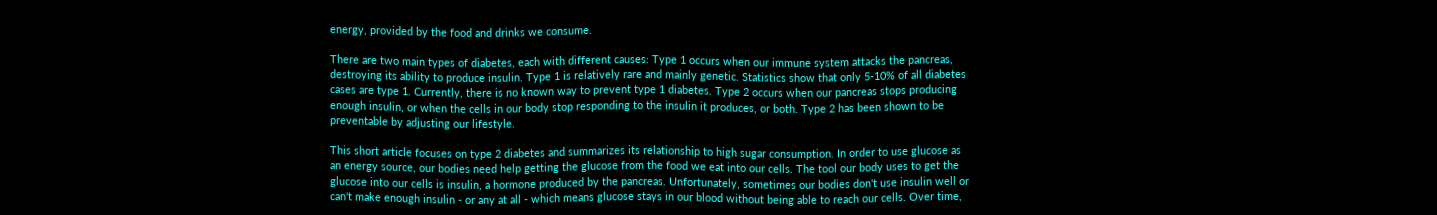energy, provided by the food and drinks we consume.

There are two main types of diabetes, each with different causes: Type 1 occurs when our immune system attacks the pancreas, destroying its ability to produce insulin. Type 1 is relatively rare and mainly genetic. Statistics show that only 5-10% of all diabetes cases are type 1. Currently, there is no known way to prevent type 1 diabetes. Type 2 occurs when our pancreas stops producing enough insulin, or when the cells in our body stop responding to the insulin it produces, or both. Type 2 has been shown to be preventable by adjusting our lifestyle.

This short article focuses on type 2 diabetes and summarizes its relationship to high sugar consumption. In order to use glucose as an energy source, our bodies need help getting the glucose from the food we eat into our cells. The tool our body uses to get the glucose into our cells is insulin, a hormone produced by the pancreas. Unfortunately, sometimes our bodies don't use insulin well or can't make enough insulin - or any at all - which means glucose stays in our blood without being able to reach our cells. Over time,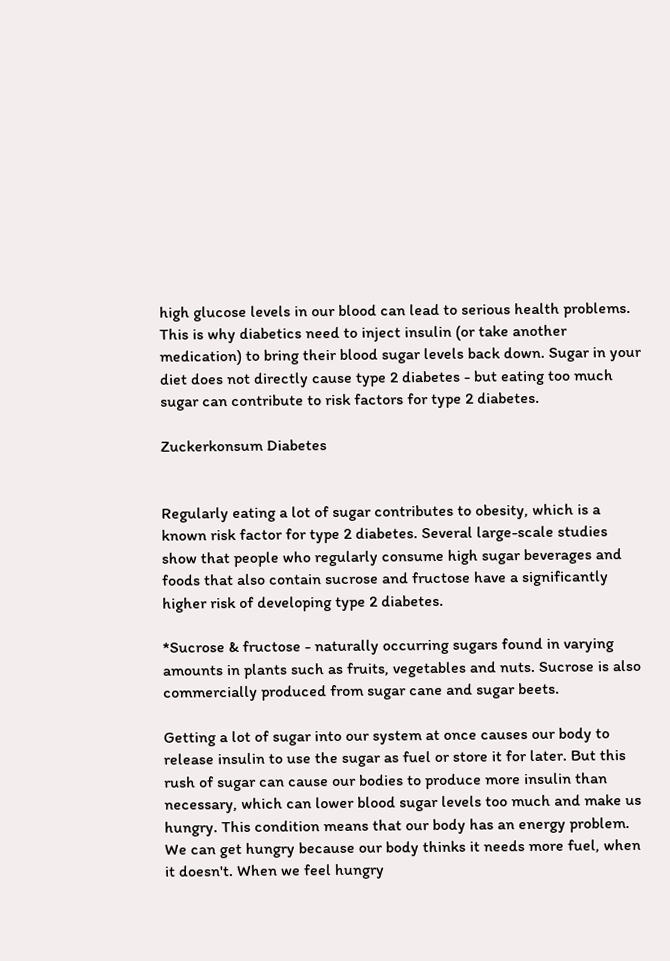high glucose levels in our blood can lead to serious health problems. This is why diabetics need to inject insulin (or take another medication) to bring their blood sugar levels back down. Sugar in your diet does not directly cause type 2 diabetes - but eating too much sugar can contribute to risk factors for type 2 diabetes.

Zuckerkonsum Diabetes


Regularly eating a lot of sugar contributes to obesity, which is a known risk factor for type 2 diabetes. Several large-scale studies show that people who regularly consume high sugar beverages and foods that also contain sucrose and fructose have a significantly higher risk of developing type 2 diabetes.

*Sucrose & fructose - naturally occurring sugars found in varying amounts in plants such as fruits, vegetables and nuts. Sucrose is also commercially produced from sugar cane and sugar beets.

Getting a lot of sugar into our system at once causes our body to release insulin to use the sugar as fuel or store it for later. But this rush of sugar can cause our bodies to produce more insulin than necessary, which can lower blood sugar levels too much and make us hungry. This condition means that our body has an energy problem. We can get hungry because our body thinks it needs more fuel, when it doesn't. When we feel hungry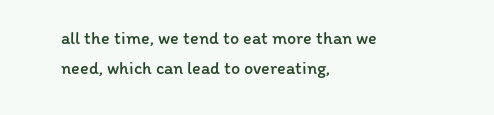all the time, we tend to eat more than we need, which can lead to overeating,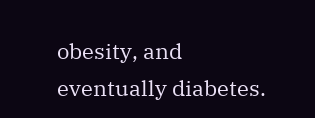obesity, and eventually diabetes.